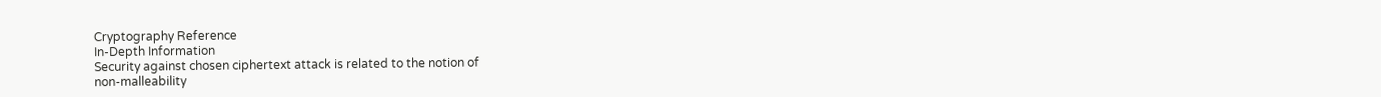Cryptography Reference
In-Depth Information
Security against chosen ciphertext attack is related to the notion of
non-malleability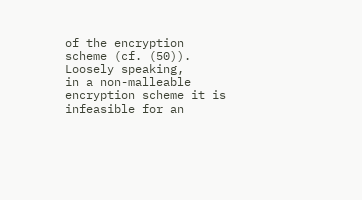of the encryption scheme (cf. (50)). Loosely speaking,
in a non-malleable encryption scheme it is infeasible for an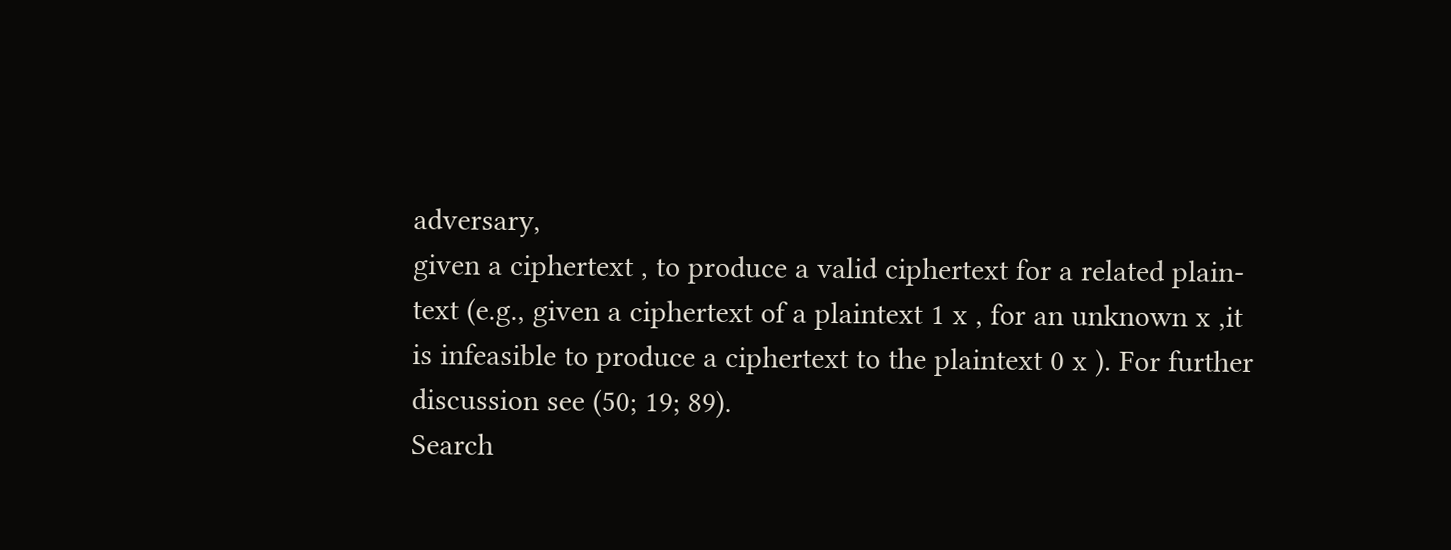adversary,
given a ciphertext , to produce a valid ciphertext for a related plain-
text (e.g., given a ciphertext of a plaintext 1 x , for an unknown x ,it
is infeasible to produce a ciphertext to the plaintext 0 x ). For further
discussion see (50; 19; 89).
Search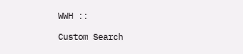WWH ::

Custom Search